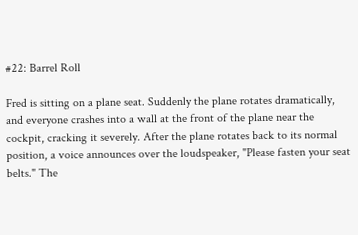#22: Barrel Roll

Fred is sitting on a plane seat. Suddenly the plane rotates dramatically, and everyone crashes into a wall at the front of the plane near the cockpit, cracking it severely. After the plane rotates back to its normal position, a voice announces over the loudspeaker, "Please fasten your seat belts." The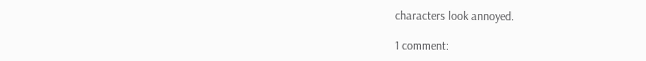characters look annoyed.

1 comment: